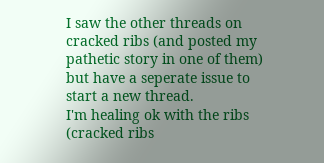I saw the other threads on cracked ribs (and posted my pathetic story in one of them) but have a seperate issue to start a new thread.
I'm healing ok with the ribs (cracked ribs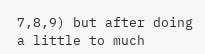7,8,9) but after doing a little to much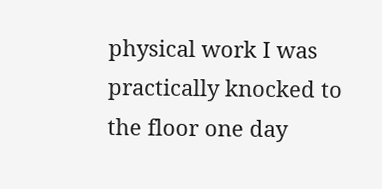physical work I was practically knocked to the floor one day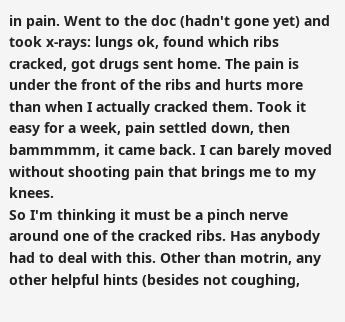in pain. Went to the doc (hadn't gone yet) and took x-rays: lungs ok, found which ribs cracked, got drugs sent home. The pain is under the front of the ribs and hurts more than when I actually cracked them. Took it easy for a week, pain settled down, then bammmmm, it came back. I can barely moved without shooting pain that brings me to my knees.
So I'm thinking it must be a pinch nerve around one of the cracked ribs. Has anybody had to deal with this. Other than motrin, any other helpful hints (besides not coughing,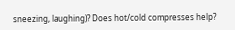sneezing, laughing)? Does hot/cold compresses help?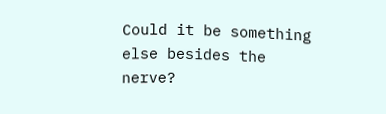Could it be something else besides the nerve?